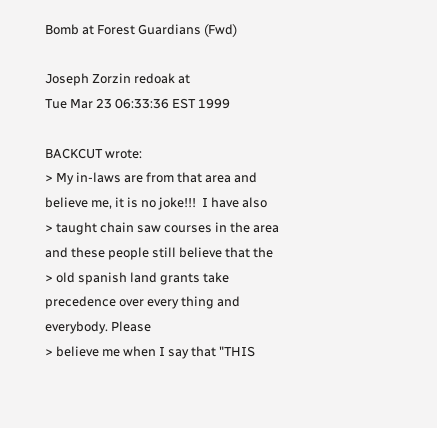Bomb at Forest Guardians (Fwd)

Joseph Zorzin redoak at
Tue Mar 23 06:33:36 EST 1999

BACKCUT wrote:
> My in-laws are from that area and believe me, it is no joke!!!  I have also
> taught chain saw courses in the area and these people still believe that the
> old spanish land grants take precedence over every thing and everybody. Please
> believe me when I say that "THIS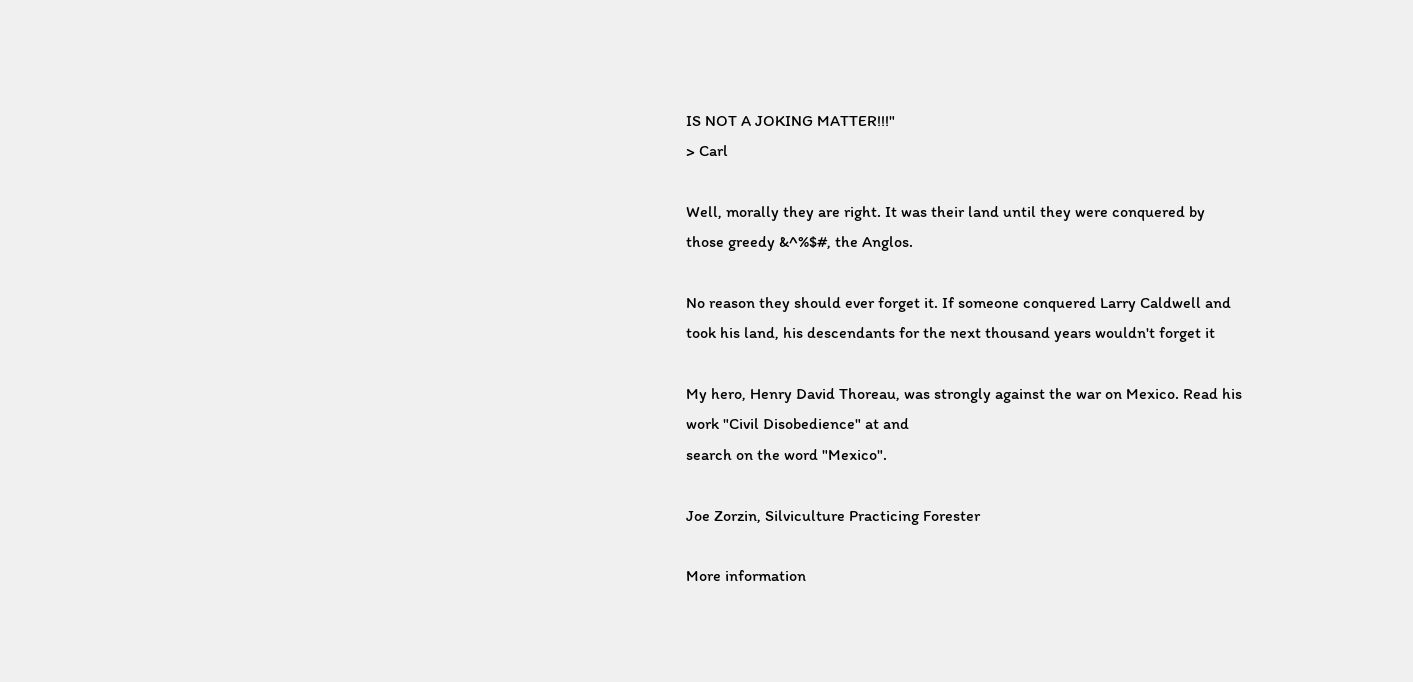IS NOT A JOKING MATTER!!!"
> Carl

Well, morally they are right. It was their land until they were conquered by
those greedy &^%$#, the Anglos.

No reason they should ever forget it. If someone conquered Larry Caldwell and
took his land, his descendants for the next thousand years wouldn't forget it

My hero, Henry David Thoreau, was strongly against the war on Mexico. Read his
work "Civil Disobedience" at and
search on the word "Mexico".

Joe Zorzin, Silviculture Practicing Forester

More information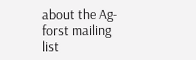about the Ag-forst mailing list